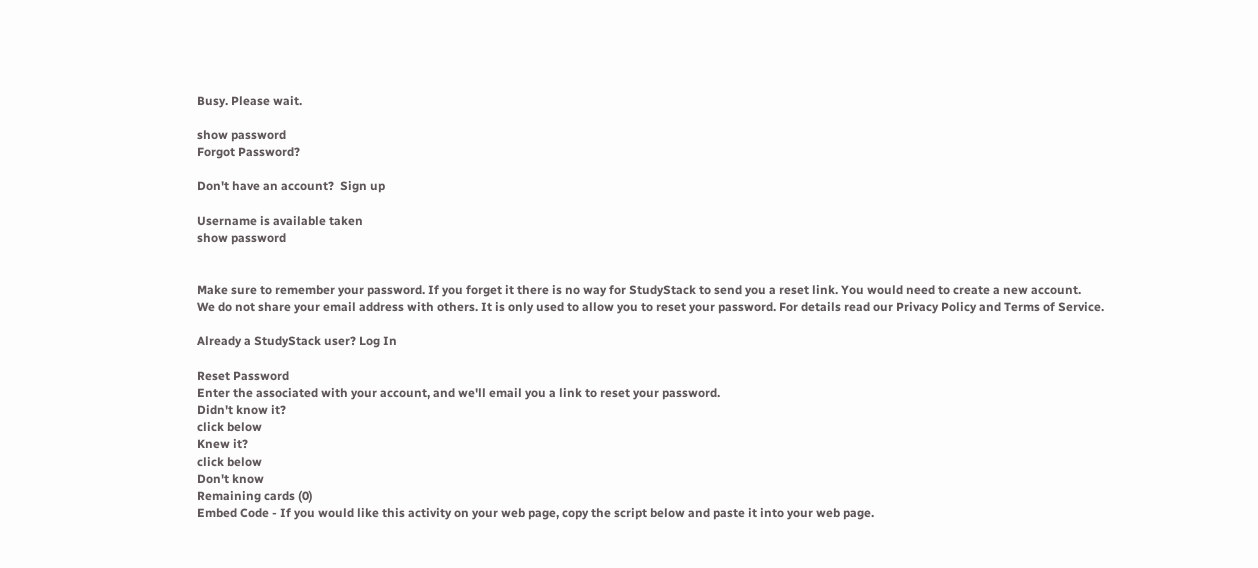Busy. Please wait.

show password
Forgot Password?

Don't have an account?  Sign up

Username is available taken
show password


Make sure to remember your password. If you forget it there is no way for StudyStack to send you a reset link. You would need to create a new account.
We do not share your email address with others. It is only used to allow you to reset your password. For details read our Privacy Policy and Terms of Service.

Already a StudyStack user? Log In

Reset Password
Enter the associated with your account, and we'll email you a link to reset your password.
Didn't know it?
click below
Knew it?
click below
Don't know
Remaining cards (0)
Embed Code - If you would like this activity on your web page, copy the script below and paste it into your web page.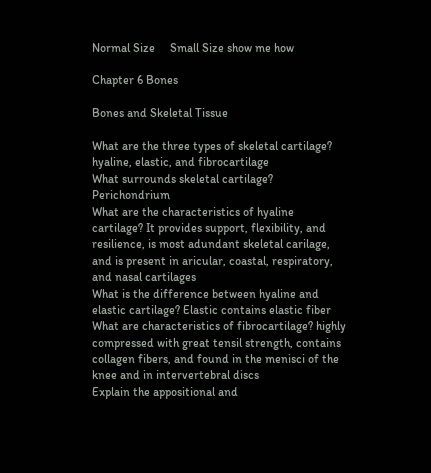Normal Size     Small Size show me how

Chapter 6 Bones

Bones and Skeletal Tissue

What are the three types of skeletal cartilage? hyaline, elastic, and fibrocartilage
What surrounds skeletal cartilage? Perichondrium
What are the characteristics of hyaline cartilage? It provides support, flexibility, and resilience, is most adundant skeletal carilage, and is present in aricular, coastal, respiratory, and nasal cartilages
What is the difference between hyaline and elastic cartilage? Elastic contains elastic fiber
What are characteristics of fibrocartilage? highly compressed with great tensil strength, contains collagen fibers, and found in the menisci of the knee and in intervertebral discs
Explain the appositional and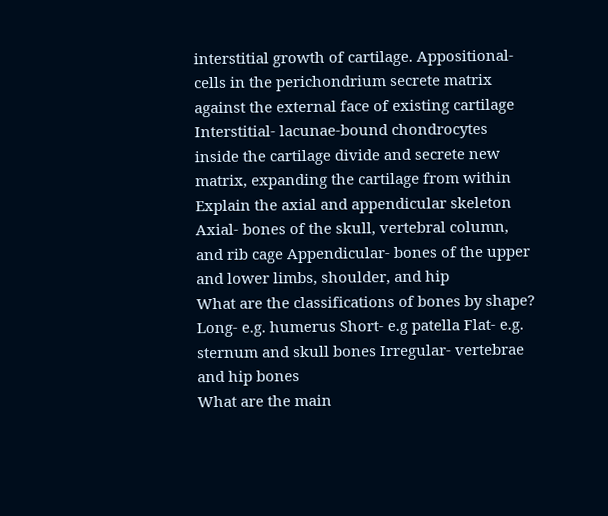interstitial growth of cartilage. Appositional- cells in the perichondrium secrete matrix against the external face of existing cartilage Interstitial- lacunae-bound chondrocytes inside the cartilage divide and secrete new matrix, expanding the cartilage from within
Explain the axial and appendicular skeleton Axial- bones of the skull, vertebral column, and rib cage Appendicular- bones of the upper and lower limbs, shoulder, and hip
What are the classifications of bones by shape? Long- e.g. humerus Short- e.g patella Flat- e.g. sternum and skull bones Irregular- vertebrae and hip bones
What are the main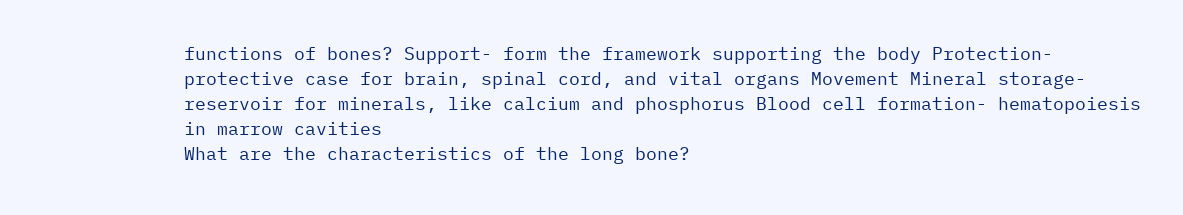functions of bones? Support- form the framework supporting the body Protection- protective case for brain, spinal cord, and vital organs Movement Mineral storage- reservoir for minerals, like calcium and phosphorus Blood cell formation- hematopoiesis in marrow cavities
What are the characteristics of the long bone?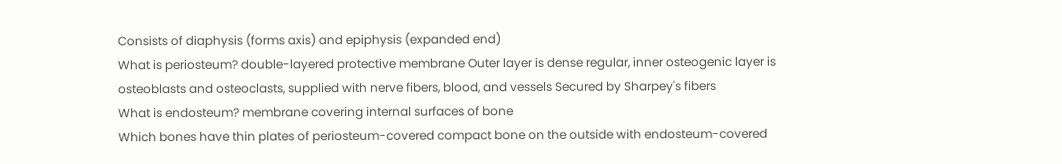Consists of diaphysis (forms axis) and epiphysis (expanded end)
What is periosteum? double-layered protective membrane Outer layer is dense regular, inner osteogenic layer is osteoblasts and osteoclasts, supplied with nerve fibers, blood, and vessels Secured by Sharpey's fibers
What is endosteum? membrane covering internal surfaces of bone
Which bones have thin plates of periosteum-covered compact bone on the outside with endosteum-covered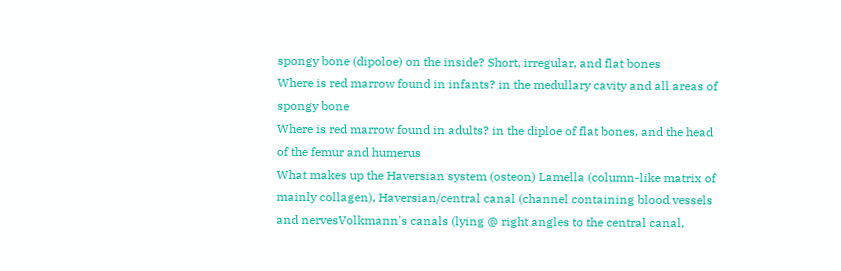spongy bone (dipoloe) on the inside? Short, irregular, and flat bones
Where is red marrow found in infants? in the medullary cavity and all areas of spongy bone
Where is red marrow found in adults? in the diploe of flat bones, and the head of the femur and humerus
What makes up the Haversian system (osteon) Lamella (column-like matrix of mainly collagen), Haversian/central canal (channel containing blood vessels and nervesVolkmann's canals (lying @ right angles to the central canal,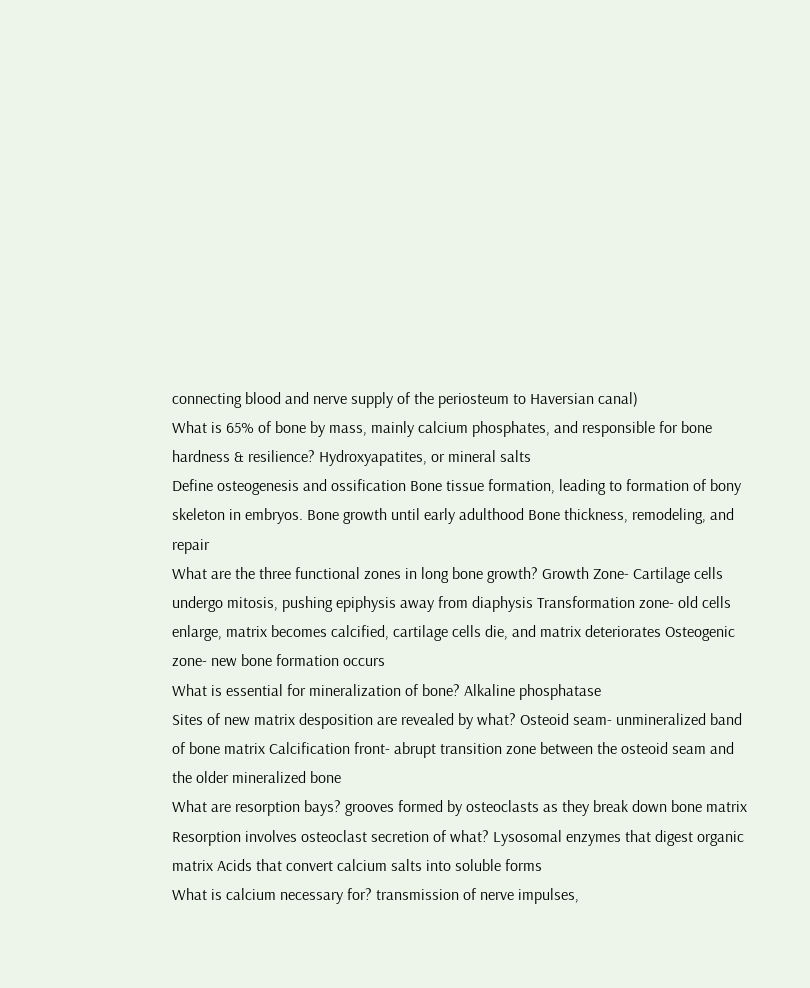connecting blood and nerve supply of the periosteum to Haversian canal)
What is 65% of bone by mass, mainly calcium phosphates, and responsible for bone hardness & resilience? Hydroxyapatites, or mineral salts
Define osteogenesis and ossification Bone tissue formation, leading to formation of bony skeleton in embryos. Bone growth until early adulthood Bone thickness, remodeling, and repair
What are the three functional zones in long bone growth? Growth Zone- Cartilage cells undergo mitosis, pushing epiphysis away from diaphysis Transformation zone- old cells enlarge, matrix becomes calcified, cartilage cells die, and matrix deteriorates Osteogenic zone- new bone formation occurs
What is essential for mineralization of bone? Alkaline phosphatase
Sites of new matrix desposition are revealed by what? Osteoid seam- unmineralized band of bone matrix Calcification front- abrupt transition zone between the osteoid seam and the older mineralized bone
What are resorption bays? grooves formed by osteoclasts as they break down bone matrix
Resorption involves osteoclast secretion of what? Lysosomal enzymes that digest organic matrix Acids that convert calcium salts into soluble forms
What is calcium necessary for? transmission of nerve impulses,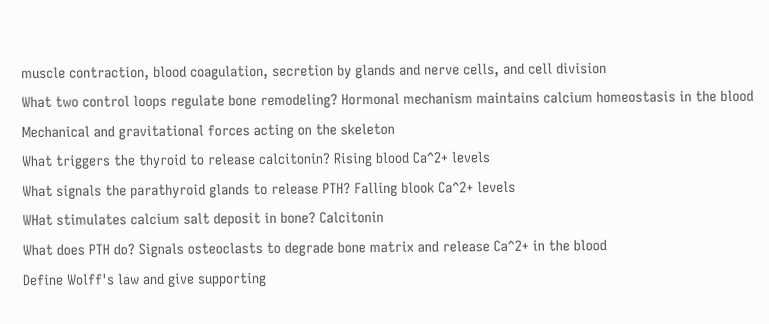muscle contraction, blood coagulation, secretion by glands and nerve cells, and cell division
What two control loops regulate bone remodeling? Hormonal mechanism maintains calcium homeostasis in the blood Mechanical and gravitational forces acting on the skeleton
What triggers the thyroid to release calcitonin? Rising blood Ca^2+ levels
What signals the parathyroid glands to release PTH? Falling blook Ca^2+ levels
WHat stimulates calcium salt deposit in bone? Calcitonin
What does PTH do? Signals osteoclasts to degrade bone matrix and release Ca^2+ in the blood
Define Wolff's law and give supporting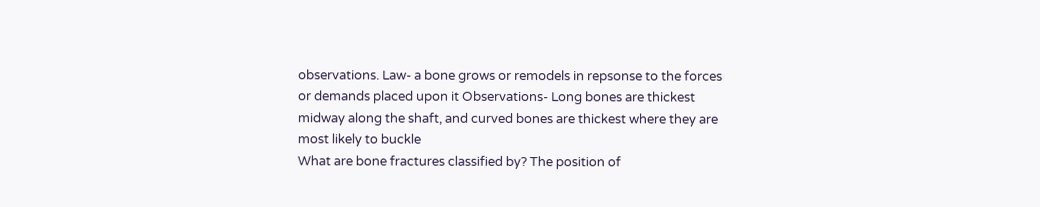observations. Law- a bone grows or remodels in repsonse to the forces or demands placed upon it Observations- Long bones are thickest midway along the shaft, and curved bones are thickest where they are most likely to buckle
What are bone fractures classified by? The position of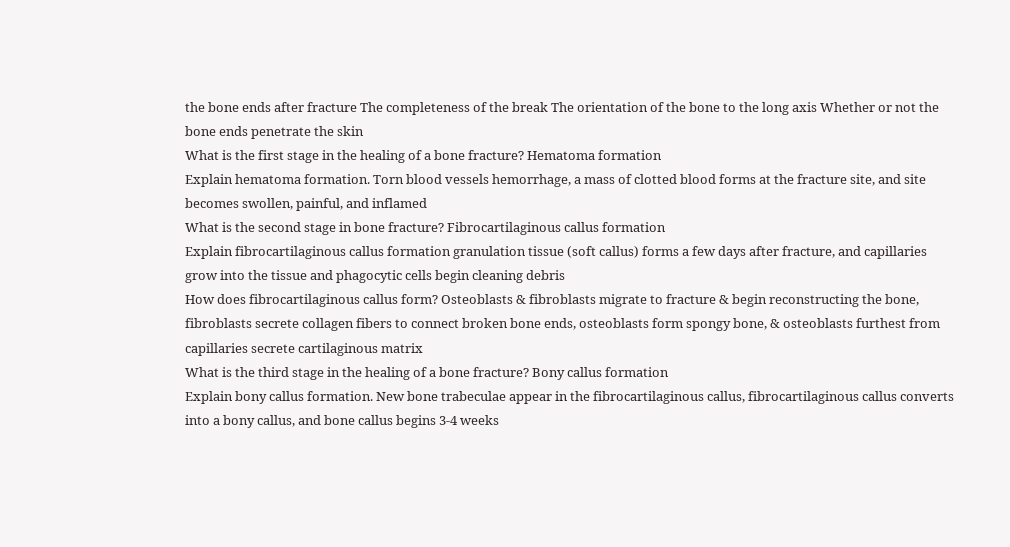the bone ends after fracture The completeness of the break The orientation of the bone to the long axis Whether or not the bone ends penetrate the skin
What is the first stage in the healing of a bone fracture? Hematoma formation
Explain hematoma formation. Torn blood vessels hemorrhage, a mass of clotted blood forms at the fracture site, and site becomes swollen, painful, and inflamed
What is the second stage in bone fracture? Fibrocartilaginous callus formation
Explain fibrocartilaginous callus formation granulation tissue (soft callus) forms a few days after fracture, and capillaries grow into the tissue and phagocytic cells begin cleaning debris
How does fibrocartilaginous callus form? Osteoblasts & fibroblasts migrate to fracture & begin reconstructing the bone, fibroblasts secrete collagen fibers to connect broken bone ends, osteoblasts form spongy bone, & osteoblasts furthest from capillaries secrete cartilaginous matrix
What is the third stage in the healing of a bone fracture? Bony callus formation
Explain bony callus formation. New bone trabeculae appear in the fibrocartilaginous callus, fibrocartilaginous callus converts into a bony callus, and bone callus begins 3-4 weeks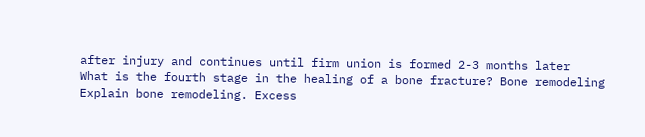after injury and continues until firm union is formed 2-3 months later
What is the fourth stage in the healing of a bone fracture? Bone remodeling
Explain bone remodeling. Excess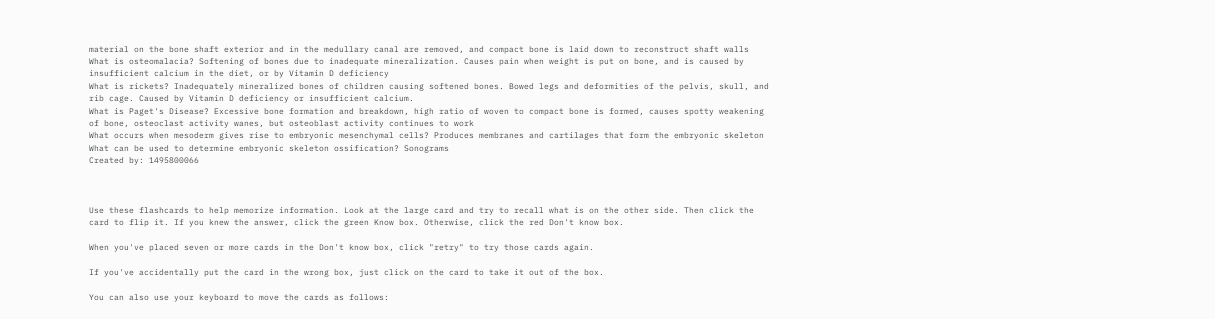material on the bone shaft exterior and in the medullary canal are removed, and compact bone is laid down to reconstruct shaft walls
What is osteomalacia? Softening of bones due to inadequate mineralization. Causes pain when weight is put on bone, and is caused by insufficient calcium in the diet, or by Vitamin D deficiency
What is rickets? Inadequately mineralized bones of children causing softened bones. Bowed legs and deformities of the pelvis, skull, and rib cage. Caused by Vitamin D deficiency or insufficient calcium.
What is Paget's Disease? Excessive bone formation and breakdown, high ratio of woven to compact bone is formed, causes spotty weakening of bone, osteoclast activity wanes, but osteoblast activity continues to work
What occurs when mesoderm gives rise to embryonic mesenchymal cells? Produces membranes and cartilages that form the embryonic skeleton
What can be used to determine embryonic skeleton ossification? Sonograms
Created by: 1495800066



Use these flashcards to help memorize information. Look at the large card and try to recall what is on the other side. Then click the card to flip it. If you knew the answer, click the green Know box. Otherwise, click the red Don't know box.

When you've placed seven or more cards in the Don't know box, click "retry" to try those cards again.

If you've accidentally put the card in the wrong box, just click on the card to take it out of the box.

You can also use your keyboard to move the cards as follows: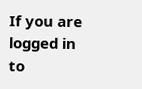If you are logged in to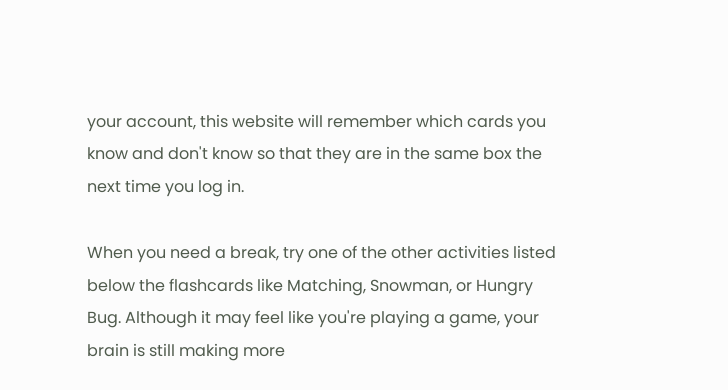your account, this website will remember which cards you know and don't know so that they are in the same box the next time you log in.

When you need a break, try one of the other activities listed below the flashcards like Matching, Snowman, or Hungry Bug. Although it may feel like you're playing a game, your brain is still making more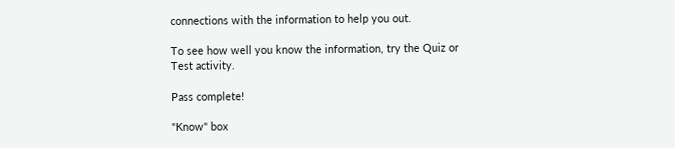connections with the information to help you out.

To see how well you know the information, try the Quiz or Test activity.

Pass complete!

"Know" box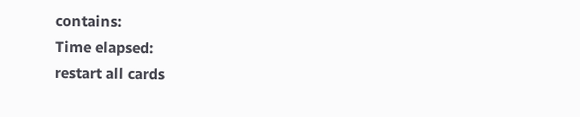contains:
Time elapsed:
restart all cards